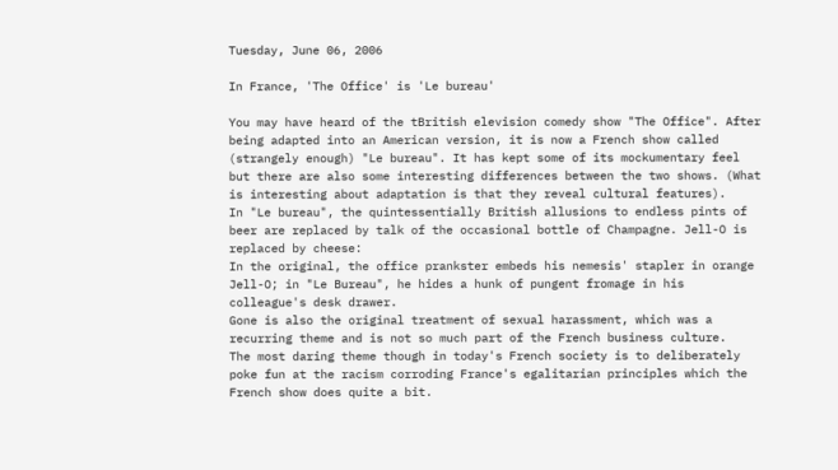Tuesday, June 06, 2006

In France, 'The Office' is 'Le bureau'

You may have heard of the tBritish elevision comedy show "The Office". After being adapted into an American version, it is now a French show called (strangely enough) "Le bureau". It has kept some of its mockumentary feel but there are also some interesting differences between the two shows. (What is interesting about adaptation is that they reveal cultural features).
In "Le bureau", the quintessentially British allusions to endless pints of beer are replaced by talk of the occasional bottle of Champagne. Jell-O is replaced by cheese:
In the original, the office prankster embeds his nemesis' stapler in orange Jell-O; in "Le Bureau", he hides a hunk of pungent fromage in his colleague's desk drawer.
Gone is also the original treatment of sexual harassment, which was a recurring theme and is not so much part of the French business culture.
The most daring theme though in today's French society is to deliberately poke fun at the racism corroding France's egalitarian principles which the French show does quite a bit.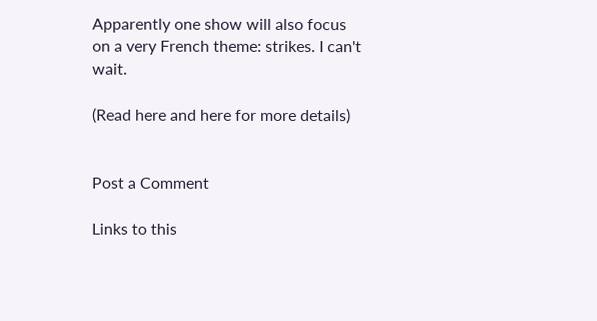Apparently one show will also focus on a very French theme: strikes. I can't wait.

(Read here and here for more details)


Post a Comment

Links to this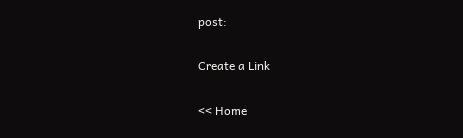post:

Create a Link

<< Home